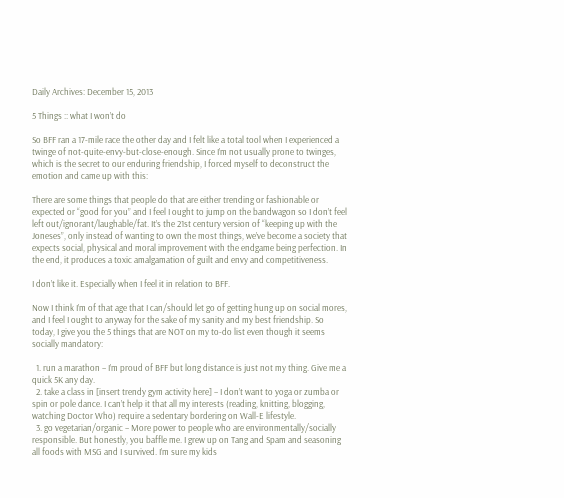Daily Archives: December 15, 2013

5 Things :: what I won’t do

So BFF ran a 17-mile race the other day and I felt like a total tool when I experienced a twinge of not-quite-envy-but-close-enough. Since I’m not usually prone to twinges, which is the secret to our enduring friendship, I forced myself to deconstruct the emotion and came up with this:

There are some things that people do that are either trending or fashionable or expected or “good for you” and I feel I ought to jump on the bandwagon so I don’t feel left out/ignorant/laughable/fat. It’s the 21st century version of “keeping up with the Joneses”, only instead of wanting to own the most things, we’ve become a society that expects social, physical and moral improvement with the endgame being perfection. In the end, it produces a toxic amalgamation of guilt and envy and competitiveness.

I don’t like it. Especially when I feel it in relation to BFF.

Now I think I’m of that age that I can/should let go of getting hung up on social mores, and I feel I ought to anyway for the sake of my sanity and my best friendship. So today, I give you the 5 things that are NOT on my to-do list even though it seems socially mandatory:

  1. run a marathon – I’m proud of BFF but long distance is just not my thing. Give me a quick 5K any day.
  2. take a class in [insert trendy gym activity here] – I don’t want to yoga or zumba or spin or pole dance. I can’t help it that all my interests (reading, knitting, blogging, watching Doctor Who) require a sedentary bordering on Wall-E lifestyle.
  3. go vegetarian/organic – More power to people who are environmentally/socially responsible. But honestly, you baffle me. I grew up on Tang and Spam and seasoning all foods with MSG and I survived. I’m sure my kids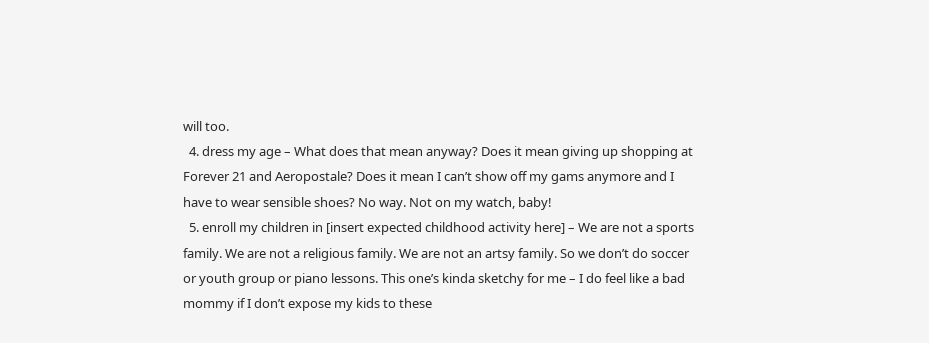will too.
  4. dress my age – What does that mean anyway? Does it mean giving up shopping at Forever 21 and Aeropostale? Does it mean I can’t show off my gams anymore and I have to wear sensible shoes? No way. Not on my watch, baby!
  5. enroll my children in [insert expected childhood activity here] – We are not a sports family. We are not a religious family. We are not an artsy family. So we don’t do soccer or youth group or piano lessons. This one’s kinda sketchy for me – I do feel like a bad mommy if I don’t expose my kids to these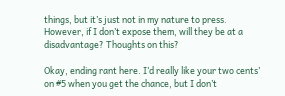things, but it’s just not in my nature to press. However, if I don’t expose them, will they be at a disadvantage? Thoughts on this?

Okay, ending rant here. I’d really like your two cents’ on #5 when you get the chance, but I don’t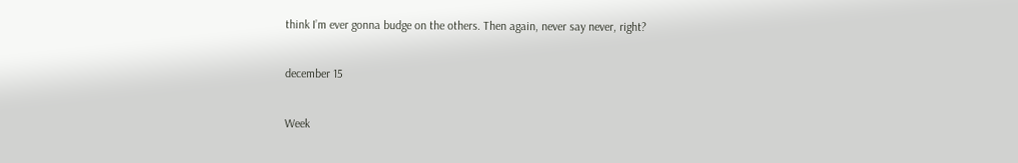think I’m ever gonna budge on the others. Then again, never say never, right?

december 15

Week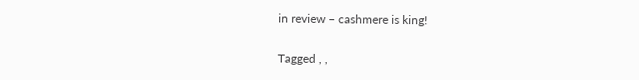in review – cashmere is king!

Tagged , ,